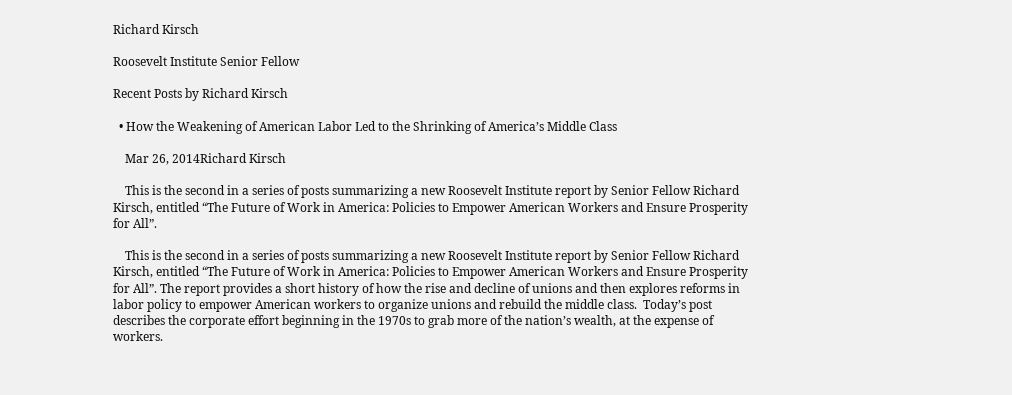Richard Kirsch

Roosevelt Institute Senior Fellow

Recent Posts by Richard Kirsch

  • How the Weakening of American Labor Led to the Shrinking of America’s Middle Class

    Mar 26, 2014Richard Kirsch

    This is the second in a series of posts summarizing a new Roosevelt Institute report by Senior Fellow Richard Kirsch, entitled “The Future of Work in America: Policies to Empower American Workers and Ensure Prosperity for All”.

    This is the second in a series of posts summarizing a new Roosevelt Institute report by Senior Fellow Richard Kirsch, entitled “The Future of Work in America: Policies to Empower American Workers and Ensure Prosperity for All”. The report provides a short history of how the rise and decline of unions and then explores reforms in labor policy to empower American workers to organize unions and rebuild the middle class.  Today’s post describes the corporate effort beginning in the 1970s to grab more of the nation’s wealth, at the expense of workers.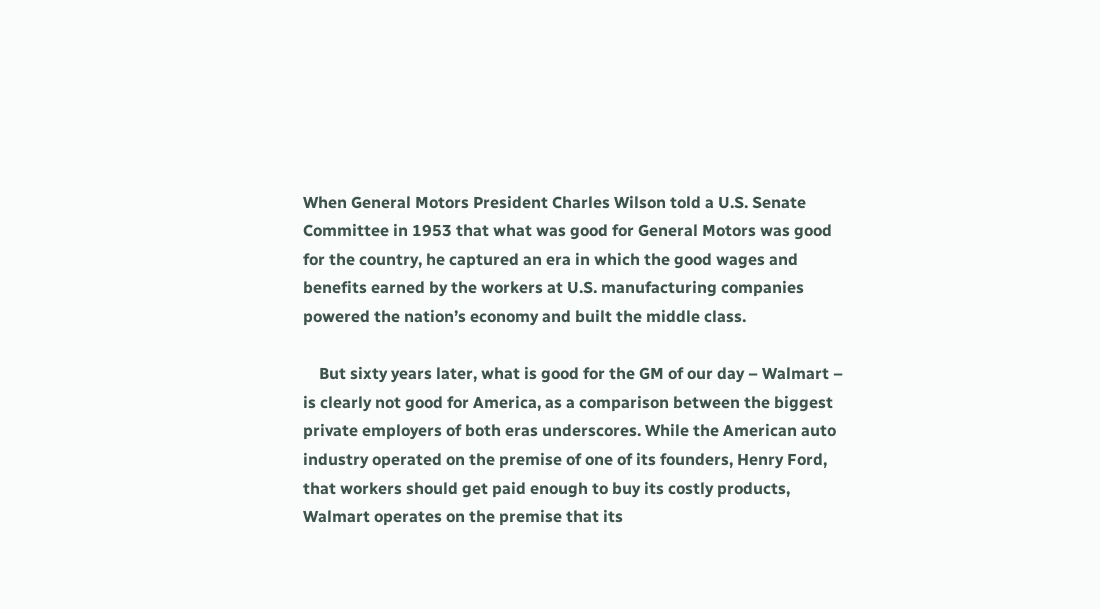When General Motors President Charles Wilson told a U.S. Senate Committee in 1953 that what was good for General Motors was good for the country, he captured an era in which the good wages and benefits earned by the workers at U.S. manufacturing companies powered the nation’s economy and built the middle class.

    But sixty years later, what is good for the GM of our day – Walmart – is clearly not good for America, as a comparison between the biggest private employers of both eras underscores. While the American auto industry operated on the premise of one of its founders, Henry Ford, that workers should get paid enough to buy its costly products, Walmart operates on the premise that its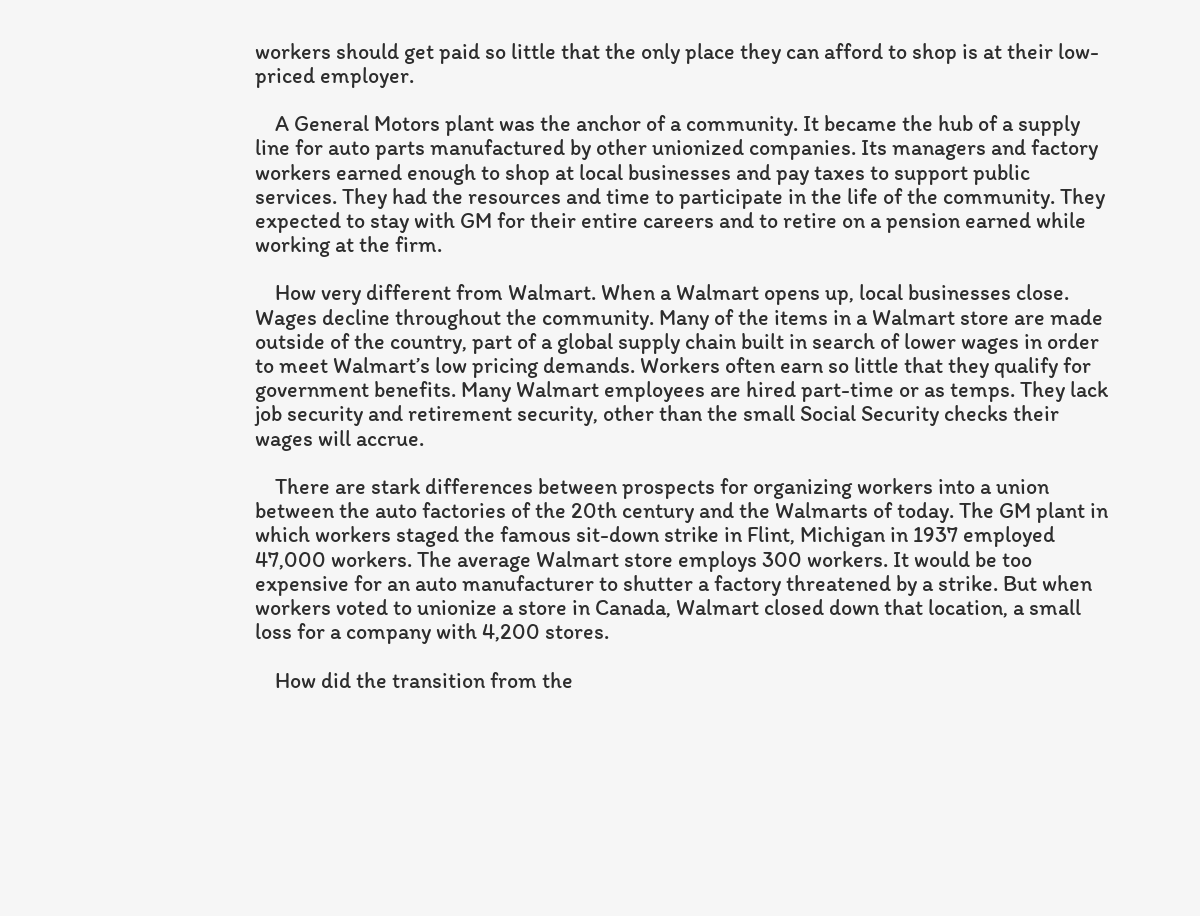workers should get paid so little that the only place they can afford to shop is at their low-priced employer.

    A General Motors plant was the anchor of a community. It became the hub of a supply line for auto parts manufactured by other unionized companies. Its managers and factory workers earned enough to shop at local businesses and pay taxes to support public services. They had the resources and time to participate in the life of the community. They expected to stay with GM for their entire careers and to retire on a pension earned while working at the firm.

    How very different from Walmart. When a Walmart opens up, local businesses close. Wages decline throughout the community. Many of the items in a Walmart store are made outside of the country, part of a global supply chain built in search of lower wages in order to meet Walmart’s low pricing demands. Workers often earn so little that they qualify for government benefits. Many Walmart employees are hired part-time or as temps. They lack job security and retirement security, other than the small Social Security checks their wages will accrue.

    There are stark differences between prospects for organizing workers into a union between the auto factories of the 20th century and the Walmarts of today. The GM plant in which workers staged the famous sit-down strike in Flint, Michigan in 1937 employed 47,000 workers. The average Walmart store employs 300 workers. It would be too expensive for an auto manufacturer to shutter a factory threatened by a strike. But when workers voted to unionize a store in Canada, Walmart closed down that location, a small loss for a company with 4,200 stores.

    How did the transition from the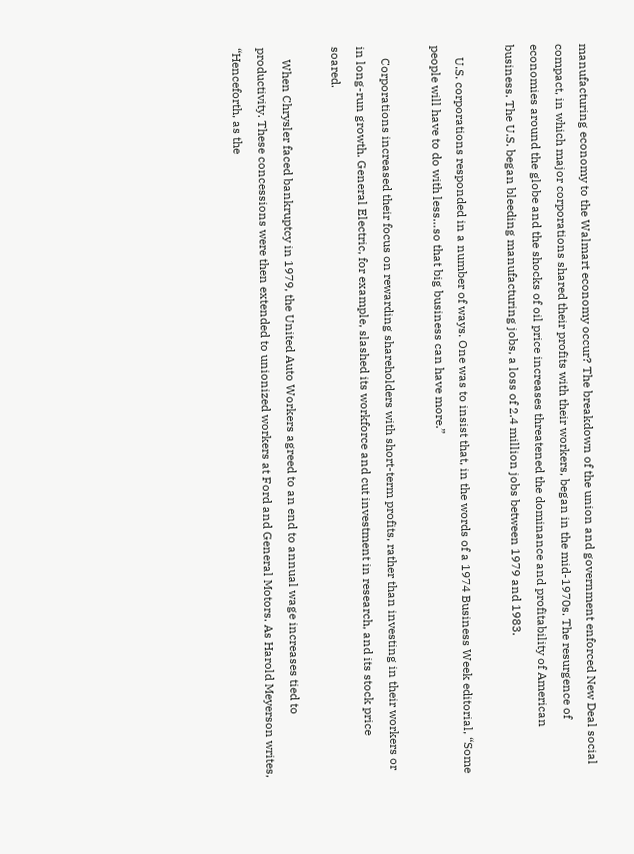manufacturing economy to the Walmart economy occur? The breakdown of the union and government enforced New Deal social compact, in which major corporations shared their profits with their workers, began in the mid-1970s. The resurgence of economies around the globe and the shocks of oil price increases threatened the dominance and profitability of American business. The U.S. began bleeding manufacturing jobs, a loss of 2.4 million jobs between 1979 and 1983.

    U.S. corporations responded in a number of ways. One was to insist that, in the words of a 1974 Business Week editorial, “Some people will have to do with less…so that big business can have more.”

    Corporations increased their focus on rewarding shareholders with short-term profits, rather than investing in their workers or in long-run growth. General Electric, for example, slashed its workforce and cut investment in research, and its stock price soared.

    When Chrysler faced bankruptcy in 1979, the United Auto Workers agreed to an end to annual wage increases tied to productivity. These concessions were then extended to unionized workers at Ford and General Motors. As Harold Meyerson writes, “Henceforth, as the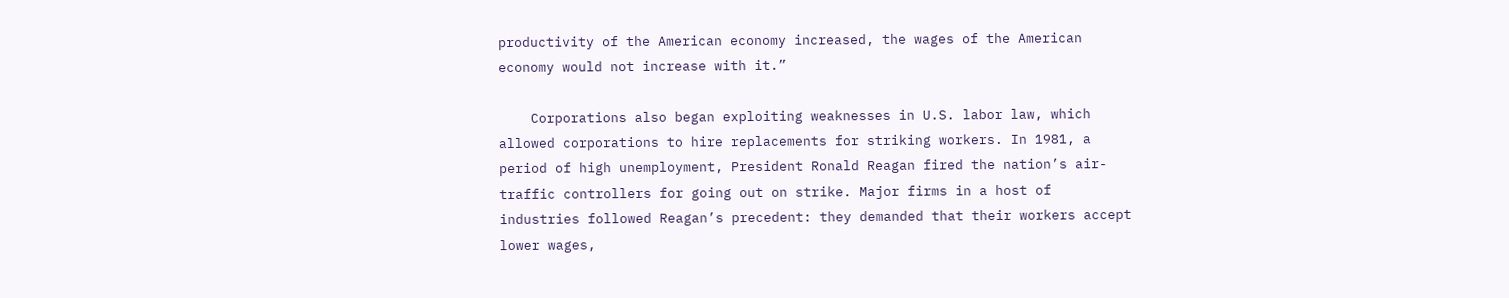productivity of the American economy increased, the wages of the American economy would not increase with it.”

    Corporations also began exploiting weaknesses in U.S. labor law, which allowed corporations to hire replacements for striking workers. In 1981, a period of high unemployment, President Ronald Reagan fired the nation’s air-traffic controllers for going out on strike. Major firms in a host of industries followed Reagan’s precedent: they demanded that their workers accept lower wages,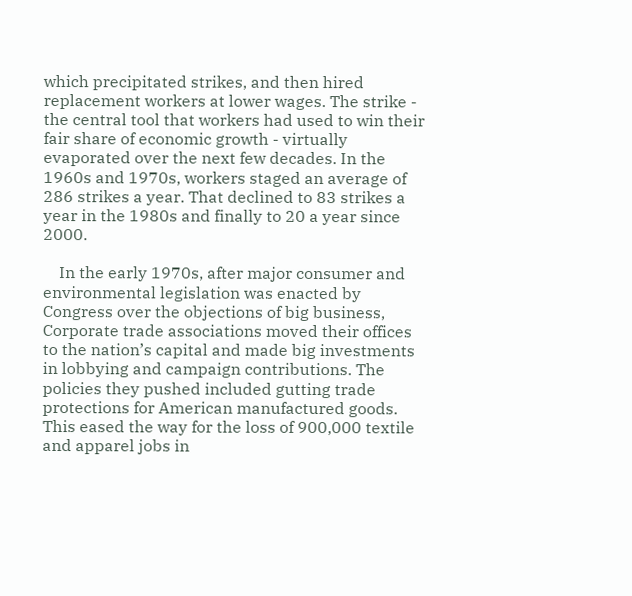which precipitated strikes, and then hired replacement workers at lower wages. The strike - the central tool that workers had used to win their fair share of economic growth - virtually evaporated over the next few decades. In the 1960s and 1970s, workers staged an average of 286 strikes a year. That declined to 83 strikes a year in the 1980s and finally to 20 a year since 2000.

    In the early 1970s, after major consumer and environmental legislation was enacted by Congress over the objections of big business, Corporate trade associations moved their offices to the nation’s capital and made big investments in lobbying and campaign contributions. The policies they pushed included gutting trade protections for American manufactured goods. This eased the way for the loss of 900,000 textile and apparel jobs in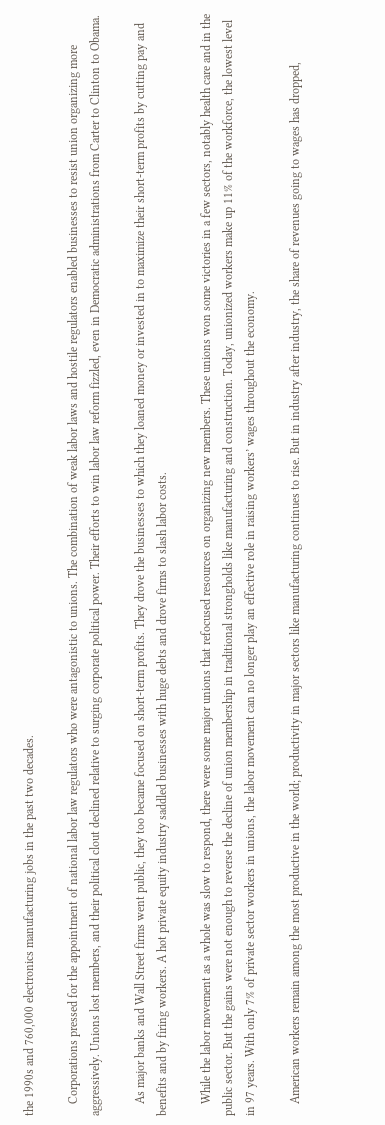the 1990s and 760,000 electronics manufacturing jobs in the past two decades.

    Corporations pressed for the appointment of national labor law regulators who were antagonistic to unions. The combination of weak labor laws and hostile regulators enabled businesses to resist union organizing more aggressively. Unions lost members, and their political clout declined relative to surging corporate political power. Their efforts to win labor law reform fizzled, even in Democratic administrations from Carter to Clinton to Obama.

    As major banks and Wall Street firms went public, they too became focused on short-term profits. They drove the businesses to which they loaned money or invested in to maximize their short-term profits by cutting pay and benefits and by firing workers. A hot private equity industry saddled businesses with huge debts and drove firms to slash labor costs.

    While the labor movement as a whole was slow to respond, there were some major unions that refocused resources on organizing new members. These unions won some victories in a few sectors, notably health care and in the public sector. But the gains were not enough to reverse the decline of union membership in traditional strongholds like manufacturing and construction. Today, unionized workers make up 11% of the workforce, the lowest level in 97 years. With only 7% of private sector workers in unions, the labor movement can no longer play an effective role in raising workers’ wages throughout the economy.

    American workers remain among the most productive in the world; productivity in major sectors like manufacturing continues to rise. But in industry after industry, the share of revenues going to wages has dropped,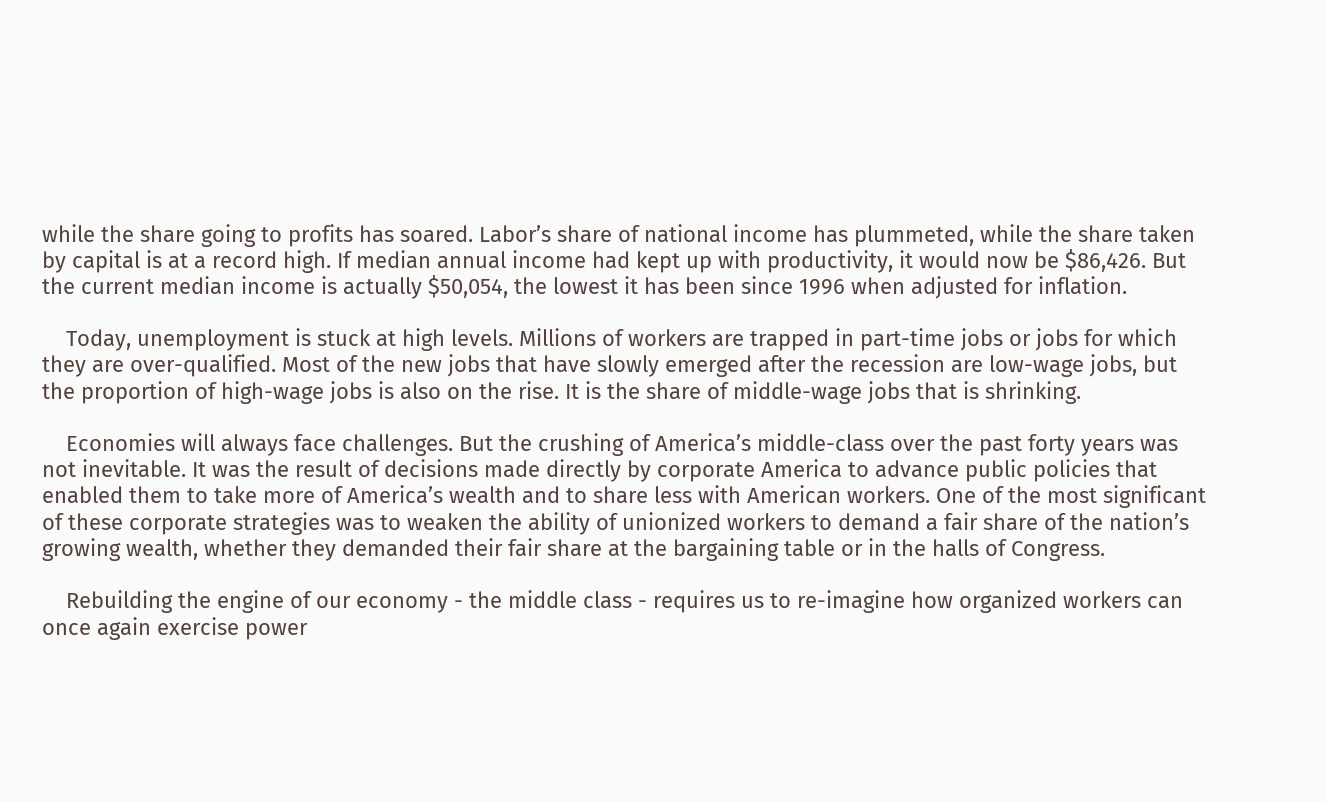while the share going to profits has soared. Labor’s share of national income has plummeted, while the share taken by capital is at a record high. If median annual income had kept up with productivity, it would now be $86,426. But the current median income is actually $50,054, the lowest it has been since 1996 when adjusted for inflation.

    Today, unemployment is stuck at high levels. Millions of workers are trapped in part-time jobs or jobs for which they are over-qualified. Most of the new jobs that have slowly emerged after the recession are low-wage jobs, but the proportion of high-wage jobs is also on the rise. It is the share of middle-wage jobs that is shrinking.

    Economies will always face challenges. But the crushing of America’s middle-class over the past forty years was not inevitable. It was the result of decisions made directly by corporate America to advance public policies that enabled them to take more of America’s wealth and to share less with American workers. One of the most significant of these corporate strategies was to weaken the ability of unionized workers to demand a fair share of the nation’s growing wealth, whether they demanded their fair share at the bargaining table or in the halls of Congress.

    Rebuilding the engine of our economy - the middle class - requires us to re-imagine how organized workers can once again exercise power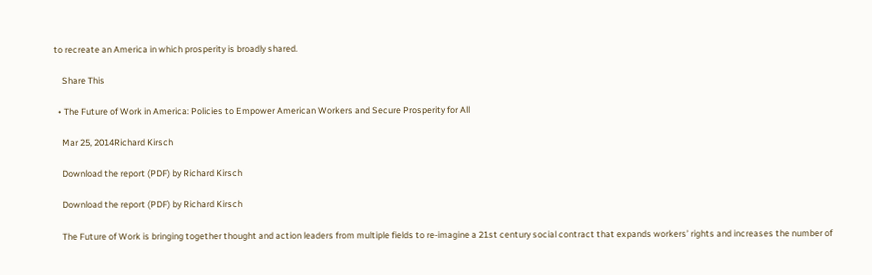to recreate an America in which prosperity is broadly shared.

    Share This

  • The Future of Work in America: Policies to Empower American Workers and Secure Prosperity for All

    Mar 25, 2014Richard Kirsch

    Download the report (PDF) by Richard Kirsch

    Download the report (PDF) by Richard Kirsch

    The Future of Work is bringing together thought and action leaders from multiple fields to re-imagine a 21st century social contract that expands workers’ rights and increases the number of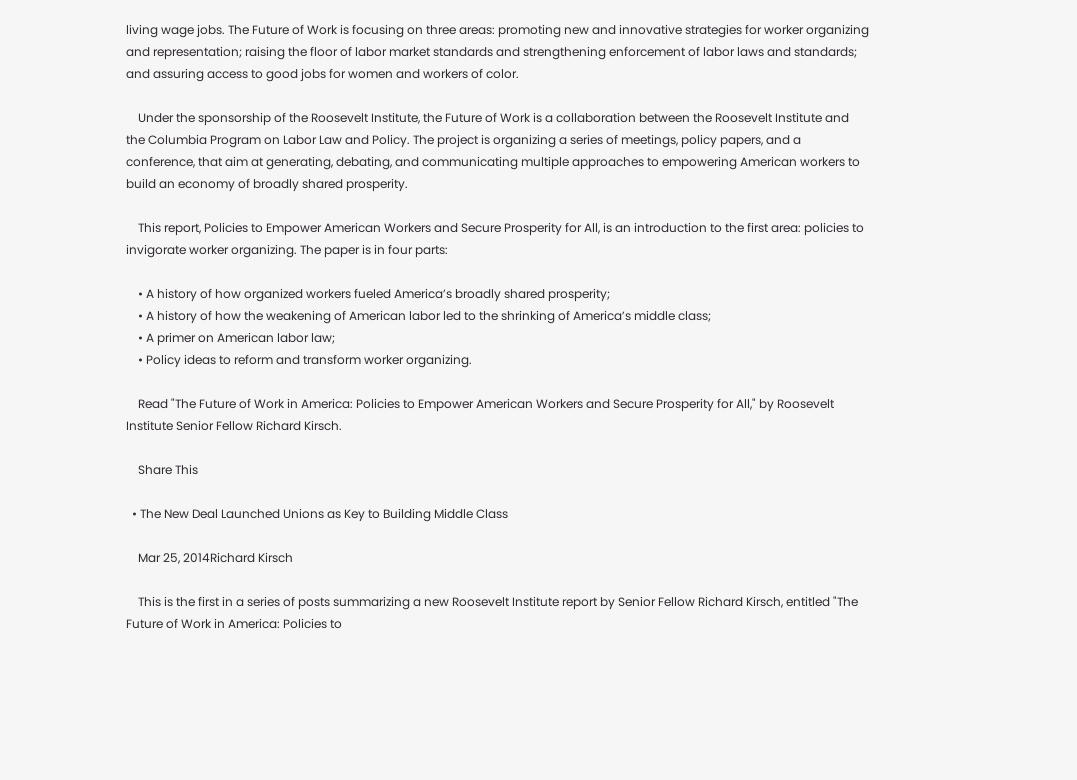living wage jobs. The Future of Work is focusing on three areas: promoting new and innovative strategies for worker organizing and representation; raising the floor of labor market standards and strengthening enforcement of labor laws and standards; and assuring access to good jobs for women and workers of color.

    Under the sponsorship of the Roosevelt Institute, the Future of Work is a collaboration between the Roosevelt Institute and the Columbia Program on Labor Law and Policy. The project is organizing a series of meetings, policy papers, and a conference, that aim at generating, debating, and communicating multiple approaches to empowering American workers to build an economy of broadly shared prosperity.

    This report, Policies to Empower American Workers and Secure Prosperity for All, is an introduction to the first area: policies to invigorate worker organizing. The paper is in four parts:

    • A history of how organized workers fueled America’s broadly shared prosperity;
    • A history of how the weakening of American labor led to the shrinking of America’s middle class;
    • A primer on American labor law;
    • Policy ideas to reform and transform worker organizing.

    Read "The Future of Work in America: Policies to Empower American Workers and Secure Prosperity for All," by Roosevelt Institute Senior Fellow Richard Kirsch.

    Share This

  • The New Deal Launched Unions as Key to Building Middle Class

    Mar 25, 2014Richard Kirsch

    This is the first in a series of posts summarizing a new Roosevelt Institute report by Senior Fellow Richard Kirsch, entitled "The Future of Work in America: Policies to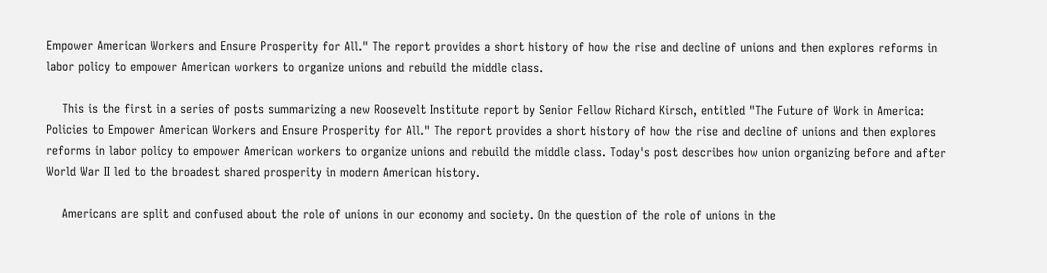Empower American Workers and Ensure Prosperity for All." The report provides a short history of how the rise and decline of unions and then explores reforms in labor policy to empower American workers to organize unions and rebuild the middle class.

    This is the first in a series of posts summarizing a new Roosevelt Institute report by Senior Fellow Richard Kirsch, entitled "The Future of Work in America: Policies to Empower American Workers and Ensure Prosperity for All." The report provides a short history of how the rise and decline of unions and then explores reforms in labor policy to empower American workers to organize unions and rebuild the middle class. Today's post describes how union organizing before and after World War II led to the broadest shared prosperity in modern American history.

    Americans are split and confused about the role of unions in our economy and society. On the question of the role of unions in the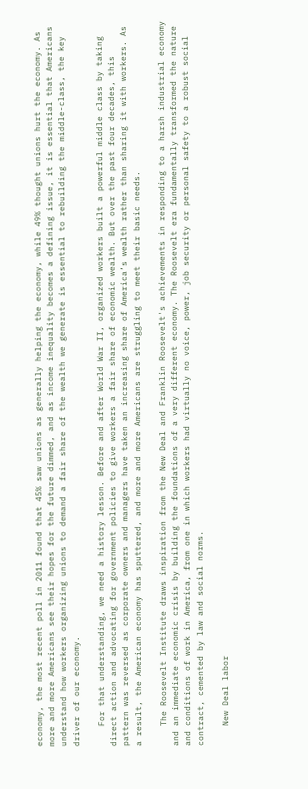economy, the most recent poll in 2011 found that 45% saw unions as generally helping the economy, while 49% thought unions hurt the economy. As more and more Americans see their hopes for the future dimmed, and as income inequality becomes a defining issue, it is essential that Americans understand how workers organizing unions to demand a fair share of the wealth we generate is essential to rebuilding the middle-class, the key driver of our economy.

    For that understanding, we need a history lesson. Before and after World War II, organized workers built a powerful middle class by taking direct action and advocating for government policies to give workers a fair share of economic wealth. But over the past four decades, this pattern was reversed as corporate owners and managers have taken an increasing share of America’s wealth rather than sharing it with workers. As a result, the American economy has sputtered, and more and more Americans are struggling to meet their basic needs.

    The Roosevelt Institute draws inspiration from the New Deal and Franklin Roosevelt's achievements in responding to a harsh industrial economy and an immediate economic crisis by building the foundations of a very different economy. The Roosevelt era fundamentally transformed the nature and conditions of work in America, from one in which workers had virtually no voice, power, job security or personal safety to a robust social contract, cemented by law and social norms.

    New Deal labor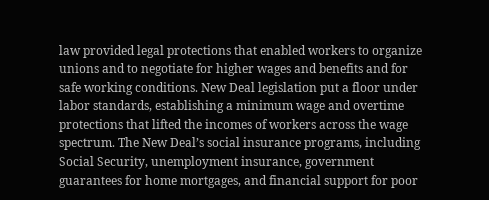law provided legal protections that enabled workers to organize unions and to negotiate for higher wages and benefits and for safe working conditions. New Deal legislation put a floor under labor standards, establishing a minimum wage and overtime protections that lifted the incomes of workers across the wage spectrum. The New Deal’s social insurance programs, including Social Security, unemployment insurance, government guarantees for home mortgages, and financial support for poor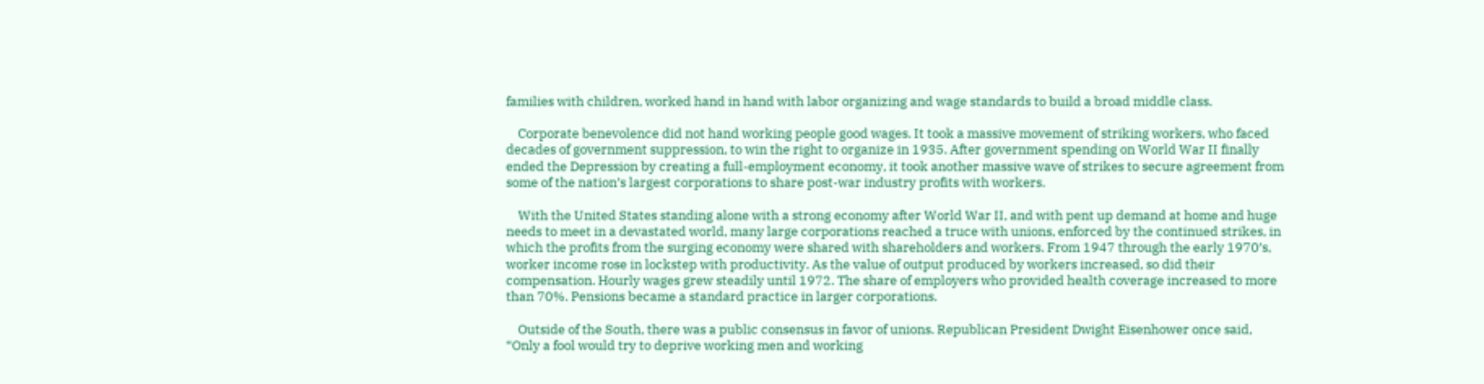families with children, worked hand in hand with labor organizing and wage standards to build a broad middle class.

    Corporate benevolence did not hand working people good wages. It took a massive movement of striking workers, who faced decades of government suppression, to win the right to organize in 1935. After government spending on World War II finally ended the Depression by creating a full-employment economy, it took another massive wave of strikes to secure agreement from some of the nation’s largest corporations to share post-war industry profits with workers.

    With the United States standing alone with a strong economy after World War II, and with pent up demand at home and huge needs to meet in a devastated world, many large corporations reached a truce with unions, enforced by the continued strikes, in which the profits from the surging economy were shared with shareholders and workers. From 1947 through the early 1970’s, worker income rose in lockstep with productivity. As the value of output produced by workers increased, so did their compensation. Hourly wages grew steadily until 1972. The share of employers who provided health coverage increased to more than 70%. Pensions became a standard practice in larger corporations.

    Outside of the South, there was a public consensus in favor of unions. Republican President Dwight Eisenhower once said, “Only a fool would try to deprive working men and working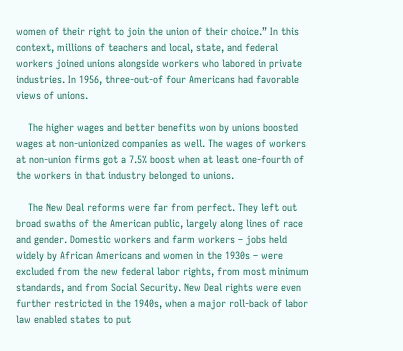women of their right to join the union of their choice.” In this context, millions of teachers and local, state, and federal workers joined unions alongside workers who labored in private industries. In 1956, three-out-of four Americans had favorable views of unions.

    The higher wages and better benefits won by unions boosted wages at non-unionized companies as well. The wages of workers at non-union firms got a 7.5% boost when at least one-fourth of the workers in that industry belonged to unions.

    The New Deal reforms were far from perfect. They left out broad swaths of the American public, largely along lines of race and gender. Domestic workers and farm workers – jobs held widely by African Americans and women in the 1930s – were excluded from the new federal labor rights, from most minimum standards, and from Social Security. New Deal rights were even further restricted in the 1940s, when a major roll-back of labor law enabled states to put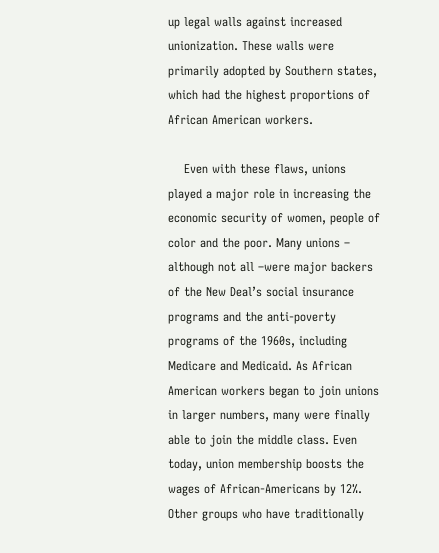up legal walls against increased unionization. These walls were primarily adopted by Southern states, which had the highest proportions of African American workers.

    Even with these flaws, unions played a major role in increasing the economic security of women, people of color and the poor. Many unions – although not all –were major backers of the New Deal’s social insurance programs and the anti-poverty programs of the 1960s, including Medicare and Medicaid. As African American workers began to join unions in larger numbers, many were finally able to join the middle class. Even today, union membership boosts the wages of African-Americans by 12%. Other groups who have traditionally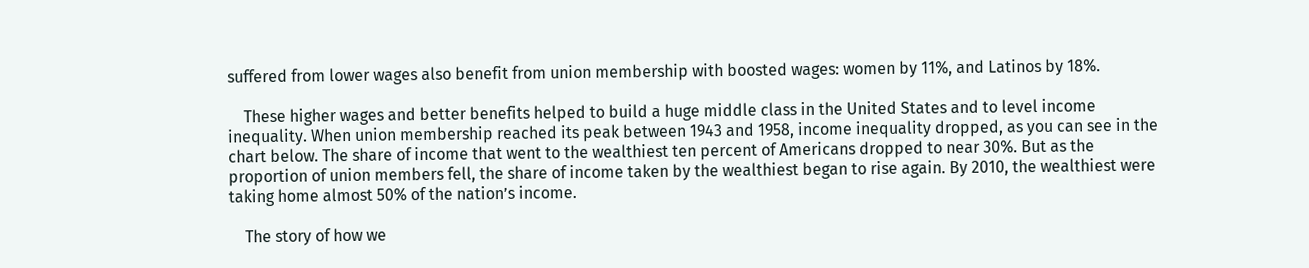suffered from lower wages also benefit from union membership with boosted wages: women by 11%, and Latinos by 18%.

    These higher wages and better benefits helped to build a huge middle class in the United States and to level income inequality. When union membership reached its peak between 1943 and 1958, income inequality dropped, as you can see in the chart below. The share of income that went to the wealthiest ten percent of Americans dropped to near 30%. But as the proportion of union members fell, the share of income taken by the wealthiest began to rise again. By 2010, the wealthiest were taking home almost 50% of the nation’s income.

    The story of how we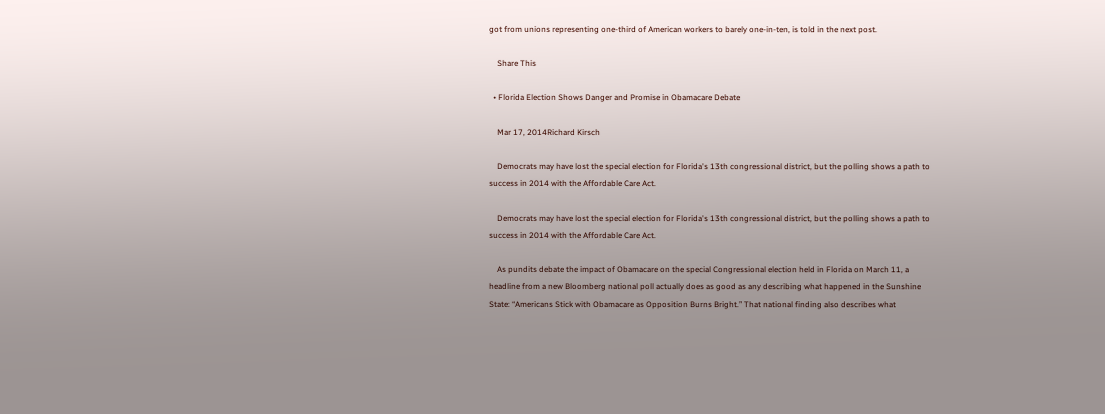got from unions representing one-third of American workers to barely one-in-ten, is told in the next post.

    Share This

  • Florida Election Shows Danger and Promise in Obamacare Debate

    Mar 17, 2014Richard Kirsch

    Democrats may have lost the special election for Florida's 13th congressional district, but the polling shows a path to success in 2014 with the Affordable Care Act.

    Democrats may have lost the special election for Florida's 13th congressional district, but the polling shows a path to success in 2014 with the Affordable Care Act.

    As pundits debate the impact of Obamacare on the special Congressional election held in Florida on March 11, a headline from a new Bloomberg national poll actually does as good as any describing what happened in the Sunshine State: “Americans Stick with Obamacare as Opposition Burns Bright.” That national finding also describes what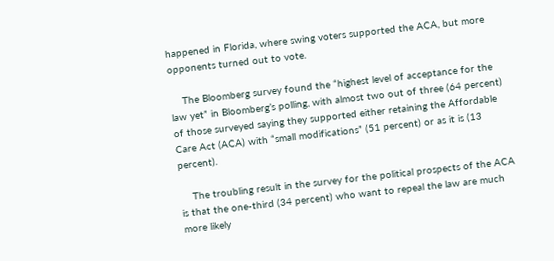happened in Florida, where swing voters supported the ACA, but more opponents turned out to vote.

    The Bloomberg survey found the “highest level of acceptance for the law yet” in Bloomberg’s polling, with almost two out of three (64 percent) of those surveyed saying they supported either retaining the Affordable Care Act (ACA) with “small modifications” (51 percent) or as it is (13 percent).

    The troubling result in the survey for the political prospects of the ACA is that the one-third (34 percent) who want to repeal the law are much more likely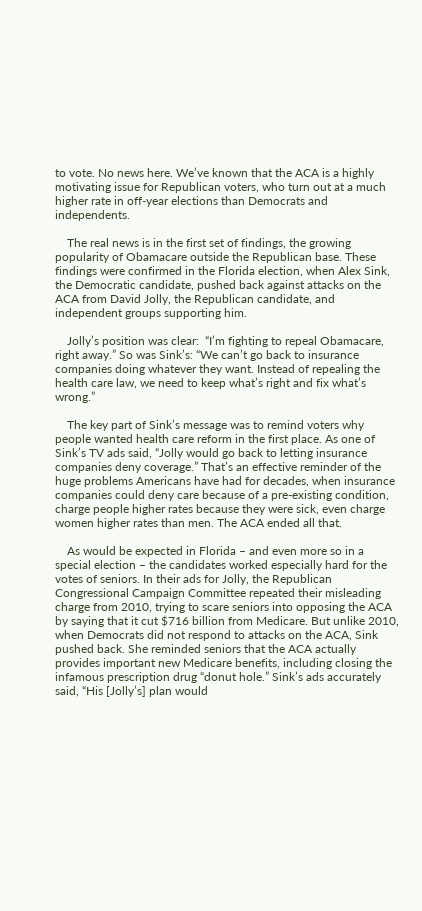to vote. No news here. We’ve known that the ACA is a highly motivating issue for Republican voters, who turn out at a much higher rate in off-year elections than Democrats and independents.

    The real news is in the first set of findings, the growing popularity of Obamacare outside the Republican base. These findings were confirmed in the Florida election, when Alex Sink, the Democratic candidate, pushed back against attacks on the ACA from David Jolly, the Republican candidate, and independent groups supporting him.

    Jolly’s position was clear:  “I’m fighting to repeal Obamacare, right away.” So was Sink’s: “We can’t go back to insurance companies doing whatever they want. Instead of repealing the health care law, we need to keep what’s right and fix what’s wrong.”

    The key part of Sink’s message was to remind voters why people wanted health care reform in the first place. As one of Sink’s TV ads said, “Jolly would go back to letting insurance companies deny coverage.” That’s an effective reminder of the huge problems Americans have had for decades, when insurance companies could deny care because of a pre-existing condition, charge people higher rates because they were sick, even charge women higher rates than men. The ACA ended all that.

    As would be expected in Florida – and even more so in a special election – the candidates worked especially hard for the votes of seniors. In their ads for Jolly, the Republican Congressional Campaign Committee repeated their misleading charge from 2010, trying to scare seniors into opposing the ACA by saying that it cut $716 billion from Medicare. But unlike 2010, when Democrats did not respond to attacks on the ACA, Sink pushed back. She reminded seniors that the ACA actually provides important new Medicare benefits, including closing the infamous prescription drug “donut hole.” Sink’s ads accurately said, “His [Jolly’s] plan would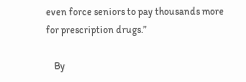even force seniors to pay thousands more for prescription drugs.”

    By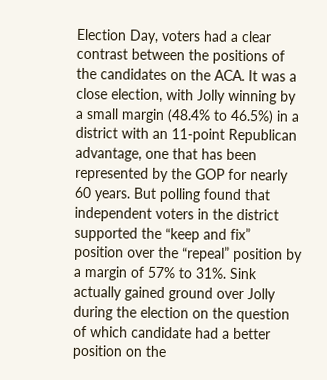Election Day, voters had a clear contrast between the positions of the candidates on the ACA. It was a close election, with Jolly winning by a small margin (48.4% to 46.5%) in a district with an 11-point Republican advantage, one that has been represented by the GOP for nearly 60 years. But polling found that independent voters in the district supported the “keep and fix” position over the “repeal” position by a margin of 57% to 31%. Sink actually gained ground over Jolly during the election on the question of which candidate had a better position on the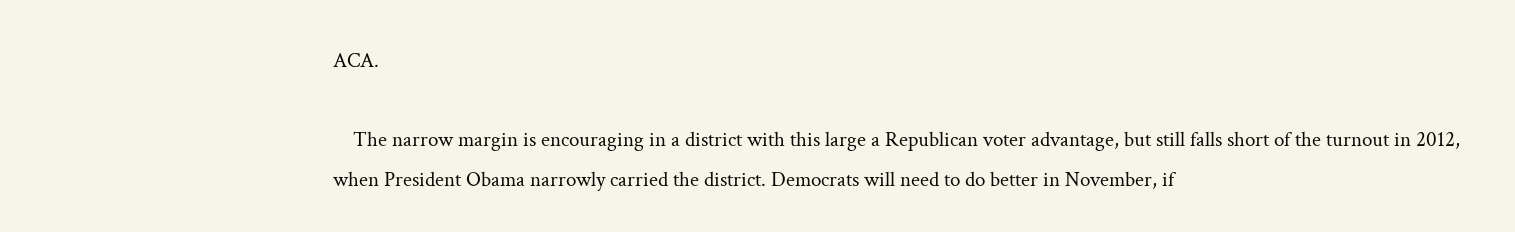ACA.

    The narrow margin is encouraging in a district with this large a Republican voter advantage, but still falls short of the turnout in 2012, when President Obama narrowly carried the district. Democrats will need to do better in November, if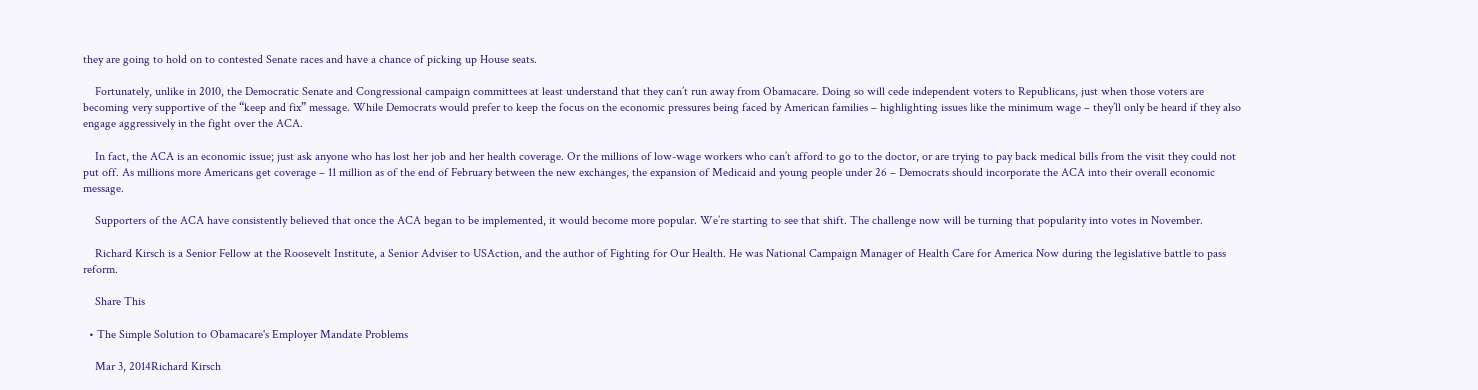they are going to hold on to contested Senate races and have a chance of picking up House seats.

    Fortunately, unlike in 2010, the Democratic Senate and Congressional campaign committees at least understand that they can’t run away from Obamacare. Doing so will cede independent voters to Republicans, just when those voters are becoming very supportive of the “keep and fix” message. While Democrats would prefer to keep the focus on the economic pressures being faced by American families – highlighting issues like the minimum wage – they’ll only be heard if they also engage aggressively in the fight over the ACA.

    In fact, the ACA is an economic issue; just ask anyone who has lost her job and her health coverage. Or the millions of low-wage workers who can’t afford to go to the doctor, or are trying to pay back medical bills from the visit they could not put off. As millions more Americans get coverage – 11 million as of the end of February between the new exchanges, the expansion of Medicaid and young people under 26 – Democrats should incorporate the ACA into their overall economic message.

    Supporters of the ACA have consistently believed that once the ACA began to be implemented, it would become more popular. We’re starting to see that shift. The challenge now will be turning that popularity into votes in November.

    Richard Kirsch is a Senior Fellow at the Roosevelt Institute, a Senior Adviser to USAction, and the author of Fighting for Our Health. He was National Campaign Manager of Health Care for America Now during the legislative battle to pass reform.

    Share This

  • The Simple Solution to Obamacare's Employer Mandate Problems

    Mar 3, 2014Richard Kirsch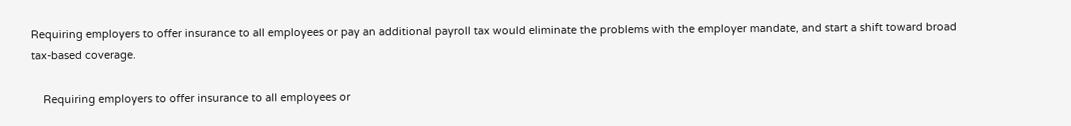Requiring employers to offer insurance to all employees or pay an additional payroll tax would eliminate the problems with the employer mandate, and start a shift toward broad tax-based coverage.

    Requiring employers to offer insurance to all employees or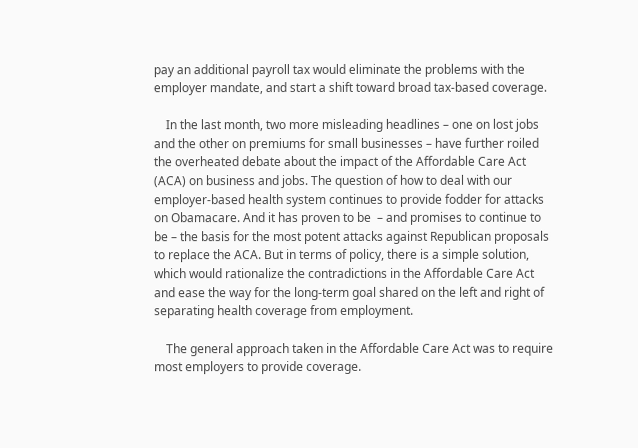pay an additional payroll tax would eliminate the problems with the employer mandate, and start a shift toward broad tax-based coverage.

    In the last month, two more misleading headlines – one on lost jobs and the other on premiums for small businesses – have further roiled the overheated debate about the impact of the Affordable Care Act (ACA) on business and jobs. The question of how to deal with our employer-based health system continues to provide fodder for attacks on Obamacare. And it has proven to be  – and promises to continue to be – the basis for the most potent attacks against Republican proposals to replace the ACA. But in terms of policy, there is a simple solution, which would rationalize the contradictions in the Affordable Care Act and ease the way for the long-term goal shared on the left and right of separating health coverage from employment.

    The general approach taken in the Affordable Care Act was to require most employers to provide coverage.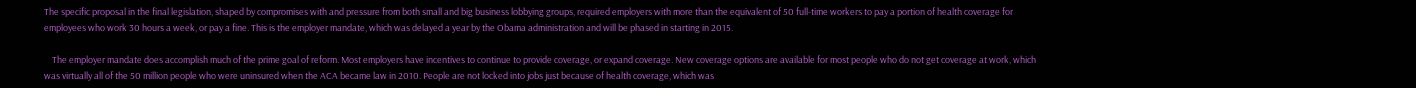The specific proposal in the final legislation, shaped by compromises with and pressure from both small and big business lobbying groups, required employers with more than the equivalent of 50 full-time workers to pay a portion of health coverage for employees who work 30 hours a week, or pay a fine. This is the employer mandate, which was delayed a year by the Obama administration and will be phased in starting in 2015.

    The employer mandate does accomplish much of the prime goal of reform. Most employers have incentives to continue to provide coverage, or expand coverage. New coverage options are available for most people who do not get coverage at work, which was virtually all of the 50 million people who were uninsured when the ACA became law in 2010. People are not locked into jobs just because of health coverage, which was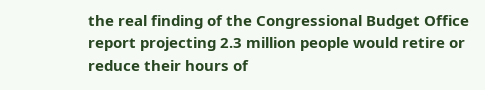the real finding of the Congressional Budget Office report projecting 2.3 million people would retire or reduce their hours of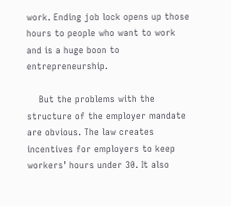work. Ending job lock opens up those hours to people who want to work and is a huge boon to entrepreneurship.

    But the problems with the structure of the employer mandate are obvious. The law creates incentives for employers to keep workers’ hours under 30. It also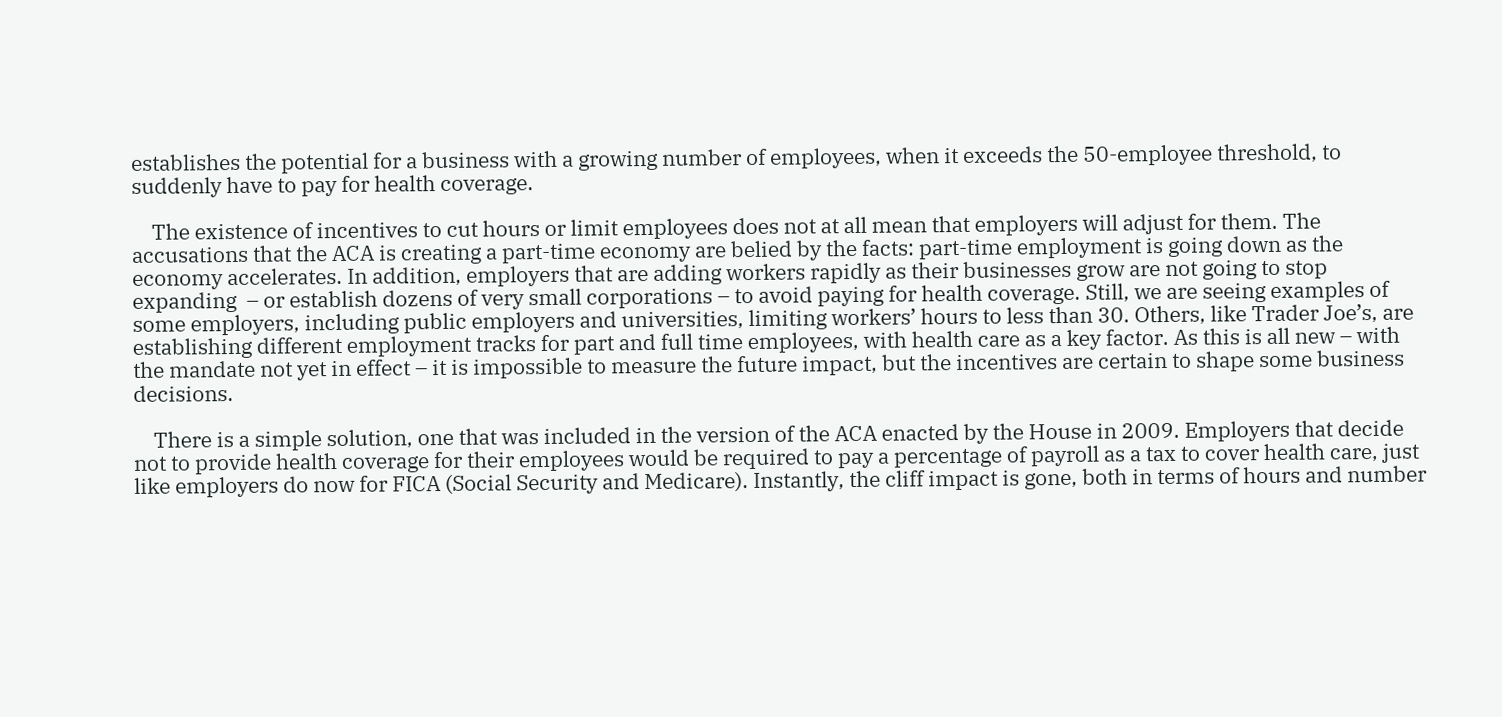establishes the potential for a business with a growing number of employees, when it exceeds the 50-employee threshold, to suddenly have to pay for health coverage.

    The existence of incentives to cut hours or limit employees does not at all mean that employers will adjust for them. The accusations that the ACA is creating a part-time economy are belied by the facts: part-time employment is going down as the economy accelerates. In addition, employers that are adding workers rapidly as their businesses grow are not going to stop expanding  – or establish dozens of very small corporations – to avoid paying for health coverage. Still, we are seeing examples of some employers, including public employers and universities, limiting workers’ hours to less than 30. Others, like Trader Joe’s, are establishing different employment tracks for part and full time employees, with health care as a key factor. As this is all new – with the mandate not yet in effect – it is impossible to measure the future impact, but the incentives are certain to shape some business decisions.

    There is a simple solution, one that was included in the version of the ACA enacted by the House in 2009. Employers that decide not to provide health coverage for their employees would be required to pay a percentage of payroll as a tax to cover health care, just like employers do now for FICA (Social Security and Medicare). Instantly, the cliff impact is gone, both in terms of hours and number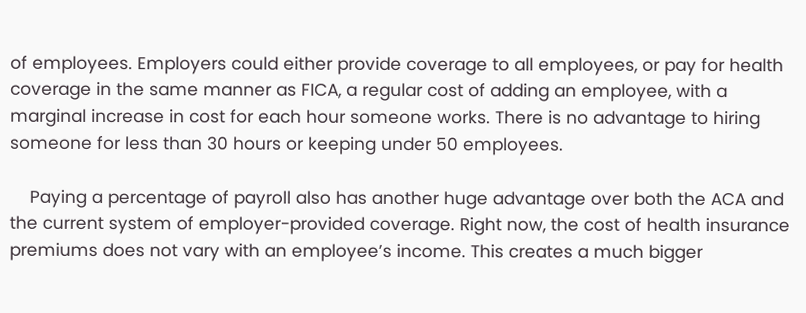of employees. Employers could either provide coverage to all employees, or pay for health coverage in the same manner as FICA, a regular cost of adding an employee, with a marginal increase in cost for each hour someone works. There is no advantage to hiring someone for less than 30 hours or keeping under 50 employees.

    Paying a percentage of payroll also has another huge advantage over both the ACA and the current system of employer-provided coverage. Right now, the cost of health insurance premiums does not vary with an employee’s income. This creates a much bigger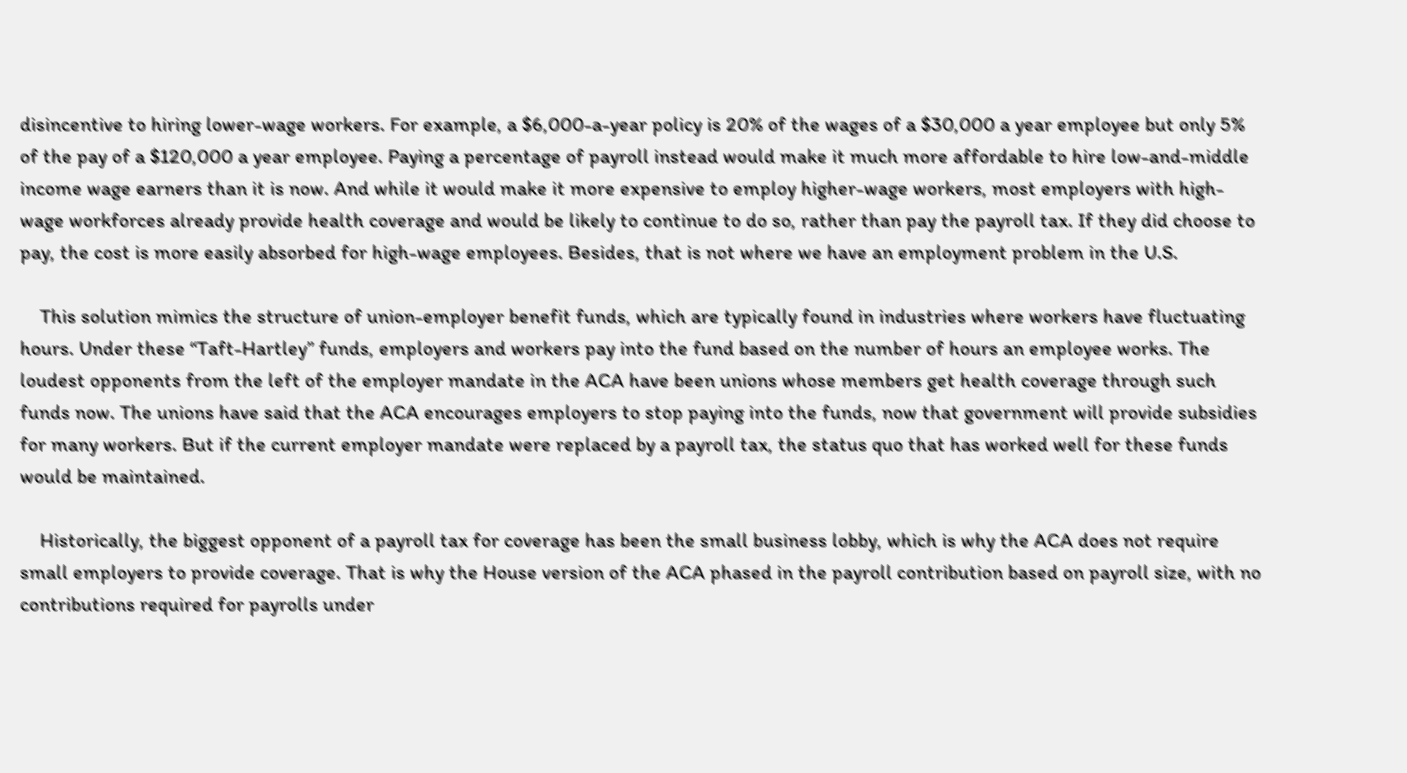disincentive to hiring lower-wage workers. For example, a $6,000-a-year policy is 20% of the wages of a $30,000 a year employee but only 5% of the pay of a $120,000 a year employee. Paying a percentage of payroll instead would make it much more affordable to hire low-and-middle income wage earners than it is now. And while it would make it more expensive to employ higher-wage workers, most employers with high-wage workforces already provide health coverage and would be likely to continue to do so, rather than pay the payroll tax. If they did choose to pay, the cost is more easily absorbed for high-wage employees. Besides, that is not where we have an employment problem in the U.S.

    This solution mimics the structure of union-employer benefit funds, which are typically found in industries where workers have fluctuating hours. Under these “Taft-Hartley” funds, employers and workers pay into the fund based on the number of hours an employee works. The loudest opponents from the left of the employer mandate in the ACA have been unions whose members get health coverage through such funds now. The unions have said that the ACA encourages employers to stop paying into the funds, now that government will provide subsidies for many workers. But if the current employer mandate were replaced by a payroll tax, the status quo that has worked well for these funds would be maintained.

    Historically, the biggest opponent of a payroll tax for coverage has been the small business lobby, which is why the ACA does not require small employers to provide coverage. That is why the House version of the ACA phased in the payroll contribution based on payroll size, with no contributions required for payrolls under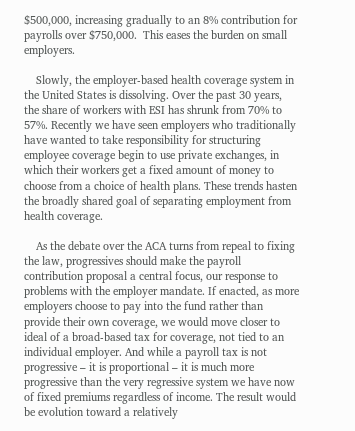$500,000, increasing gradually to an 8% contribution for payrolls over $750,000.  This eases the burden on small employers.

    Slowly, the employer-based health coverage system in the United States is dissolving. Over the past 30 years, the share of workers with ESI has shrunk from 70% to 57%. Recently we have seen employers who traditionally have wanted to take responsibility for structuring employee coverage begin to use private exchanges, in which their workers get a fixed amount of money to choose from a choice of health plans. These trends hasten the broadly shared goal of separating employment from health coverage.

    As the debate over the ACA turns from repeal to fixing the law, progressives should make the payroll contribution proposal a central focus, our response to problems with the employer mandate. If enacted, as more employers choose to pay into the fund rather than provide their own coverage, we would move closer to ideal of a broad-based tax for coverage, not tied to an individual employer. And while a payroll tax is not progressive – it is proportional – it is much more progressive than the very regressive system we have now of fixed premiums regardless of income. The result would be evolution toward a relatively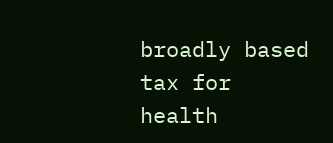broadly based tax for health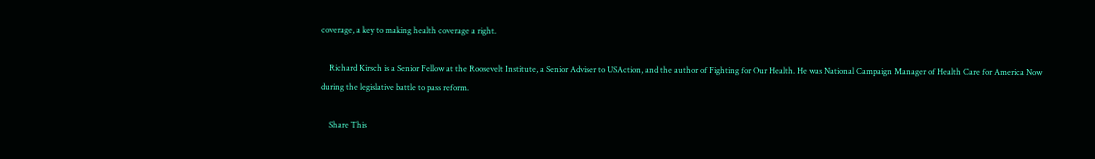coverage, a key to making health coverage a right.

    Richard Kirsch is a Senior Fellow at the Roosevelt Institute, a Senior Adviser to USAction, and the author of Fighting for Our Health. He was National Campaign Manager of Health Care for America Now during the legislative battle to pass reform.

    Share This